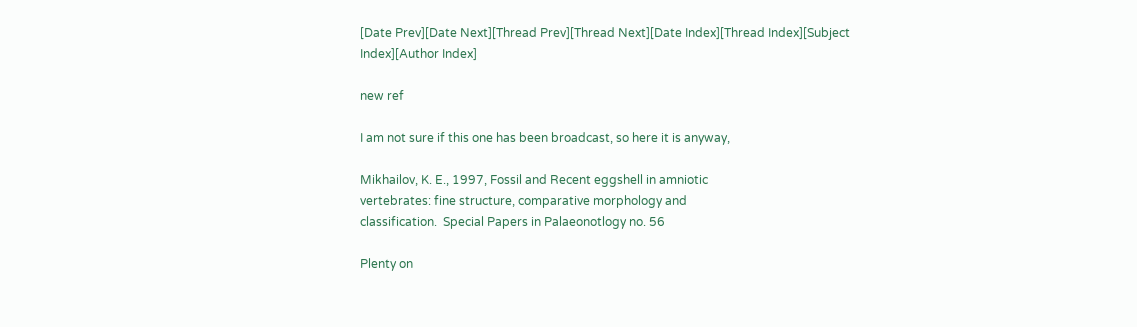[Date Prev][Date Next][Thread Prev][Thread Next][Date Index][Thread Index][Subject Index][Author Index]

new ref

I am not sure if this one has been broadcast, so here it is anyway,

Mikhailov, K. E., 1997, Fossil and Recent eggshell in amniotic
vertebrates: fine structure, comparative morphology and
classification.  Special Papers in Palaeonotlogy no. 56

Plenty on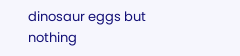dinosaur eggs but nothing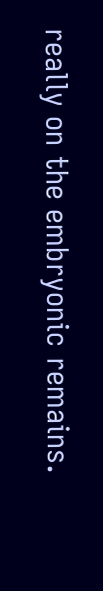really on the embryonic remains.